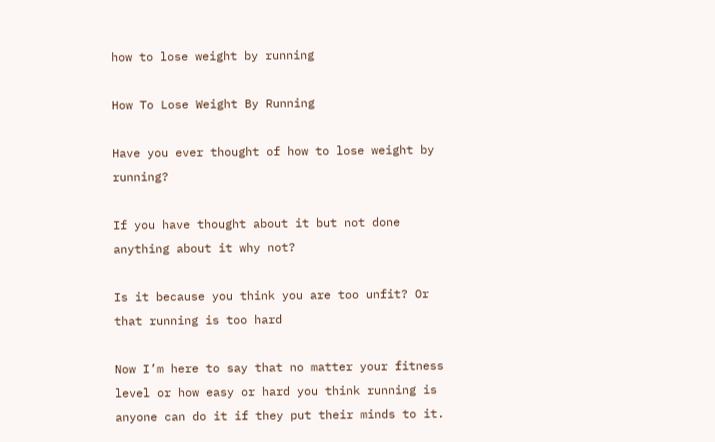how to lose weight by running

How To Lose Weight By Running

Have you ever thought of how to lose weight by running?

If you have thought about it but not done anything about it why not?

Is it because you think you are too unfit? Or that running is too hard

Now I’m here to say that no matter your fitness level or how easy or hard you think running is anyone can do it if they put their minds to it.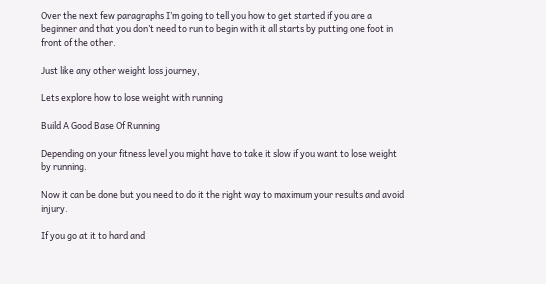Over the next few paragraphs I’m going to tell you how to get started if you are a beginner and that you don’t need to run to begin with it all starts by putting one foot in front of the other.

Just like any other weight loss journey,

Lets explore how to lose weight with running

Build A Good Base Of Running

Depending on your fitness level you might have to take it slow if you want to lose weight by running.

Now it can be done but you need to do it the right way to maximum your results and avoid injury.

If you go at it to hard and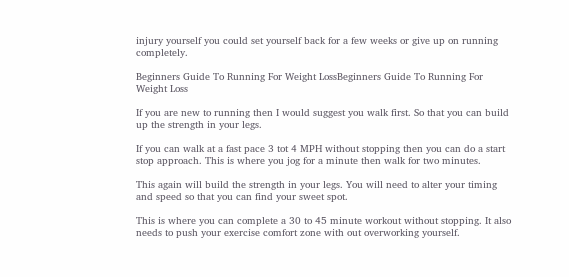injury yourself you could set yourself back for a few weeks or give up on running completely.

Beginners Guide To Running For Weight LossBeginners Guide To Running For Weight Loss

If you are new to running then I would suggest you walk first. So that you can build up the strength in your legs.

If you can walk at a fast pace 3 tot 4 MPH without stopping then you can do a start stop approach. This is where you jog for a minute then walk for two minutes.

This again will build the strength in your legs. You will need to alter your timing and speed so that you can find your sweet spot.

This is where you can complete a 30 to 45 minute workout without stopping. It also needs to push your exercise comfort zone with out overworking yourself.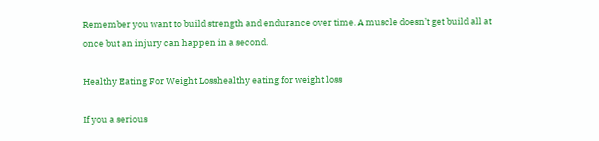Remember you want to build strength and endurance over time. A muscle doesn’t get build all at once but an injury can happen in a second.

Healthy Eating For Weight Losshealthy eating for weight loss

If you a serious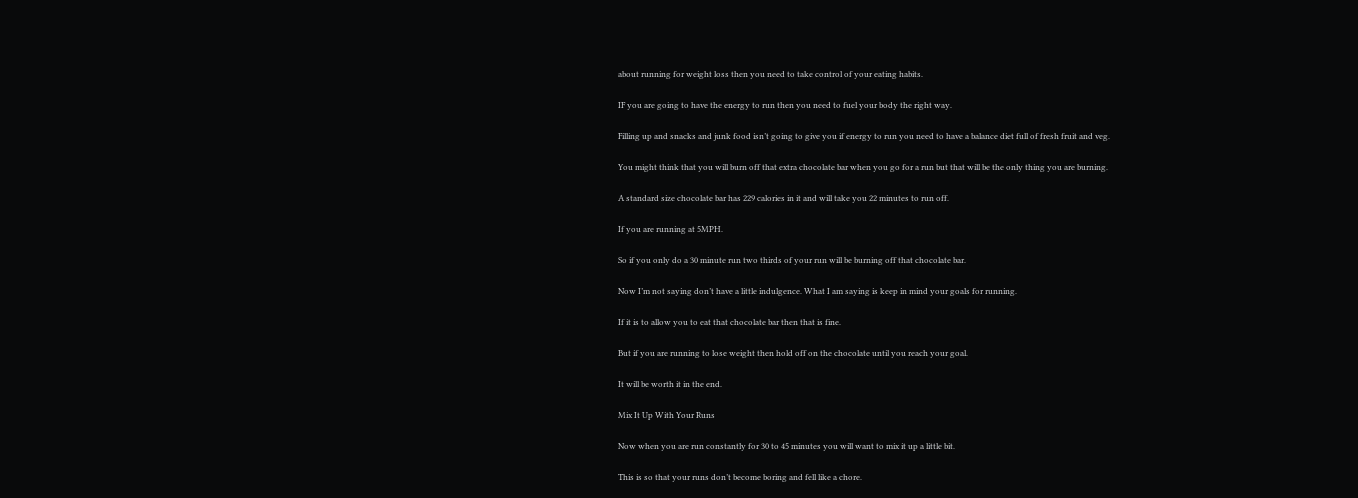about running for weight loss then you need to take control of your eating habits.

IF you are going to have the energy to run then you need to fuel your body the right way.

Filling up and snacks and junk food isn’t going to give you if energy to run you need to have a balance diet full of fresh fruit and veg.

You might think that you will burn off that extra chocolate bar when you go for a run but that will be the only thing you are burning.

A standard size chocolate bar has 229 calories in it and will take you 22 minutes to run off.

If you are running at 5MPH.

So if you only do a 30 minute run two thirds of your run will be burning off that chocolate bar.

Now I’m not saying don’t have a little indulgence. What I am saying is keep in mind your goals for running.

If it is to allow you to eat that chocolate bar then that is fine.

But if you are running to lose weight then hold off on the chocolate until you reach your goal.

It will be worth it in the end.

Mix It Up With Your Runs

Now when you are run constantly for 30 to 45 minutes you will want to mix it up a little bit.

This is so that your runs don’t become boring and fell like a chore.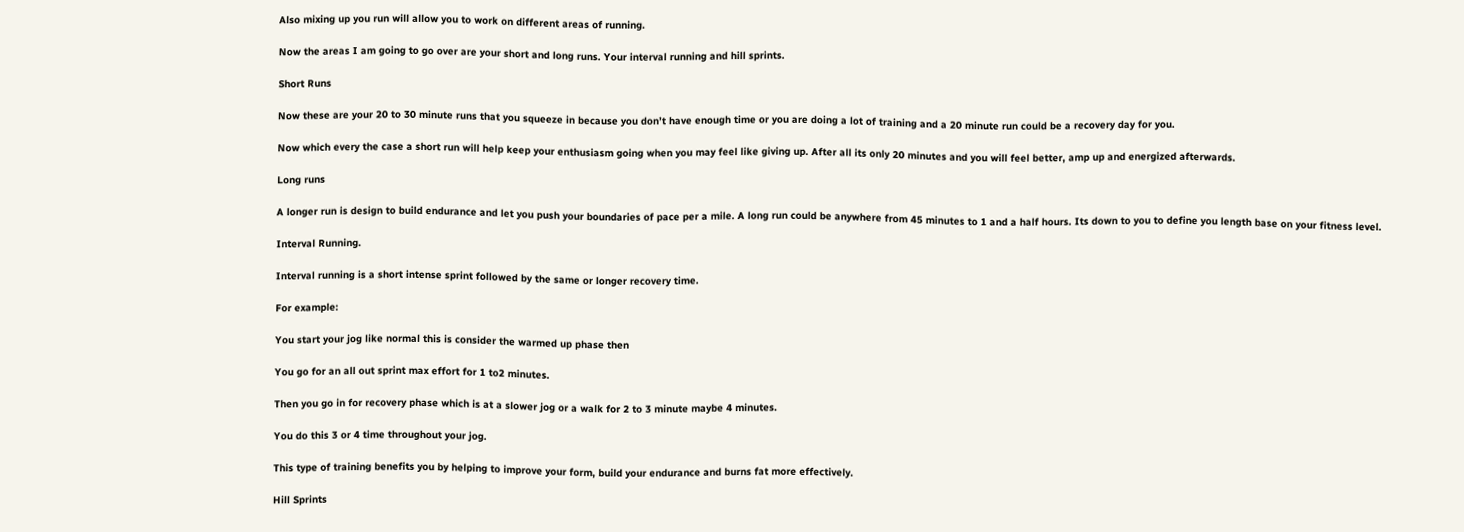Also mixing up you run will allow you to work on different areas of running.

Now the areas I am going to go over are your short and long runs. Your interval running and hill sprints.

Short Runs

Now these are your 20 to 30 minute runs that you squeeze in because you don’t have enough time or you are doing a lot of training and a 20 minute run could be a recovery day for you.

Now which every the case a short run will help keep your enthusiasm going when you may feel like giving up. After all its only 20 minutes and you will feel better, amp up and energized afterwards.

Long runs

A longer run is design to build endurance and let you push your boundaries of pace per a mile. A long run could be anywhere from 45 minutes to 1 and a half hours. Its down to you to define you length base on your fitness level.

Interval Running.

Interval running is a short intense sprint followed by the same or longer recovery time.

For example:

You start your jog like normal this is consider the warmed up phase then

You go for an all out sprint max effort for 1 to2 minutes.

Then you go in for recovery phase which is at a slower jog or a walk for 2 to 3 minute maybe 4 minutes.

You do this 3 or 4 time throughout your jog.

This type of training benefits you by helping to improve your form, build your endurance and burns fat more effectively.

Hill Sprints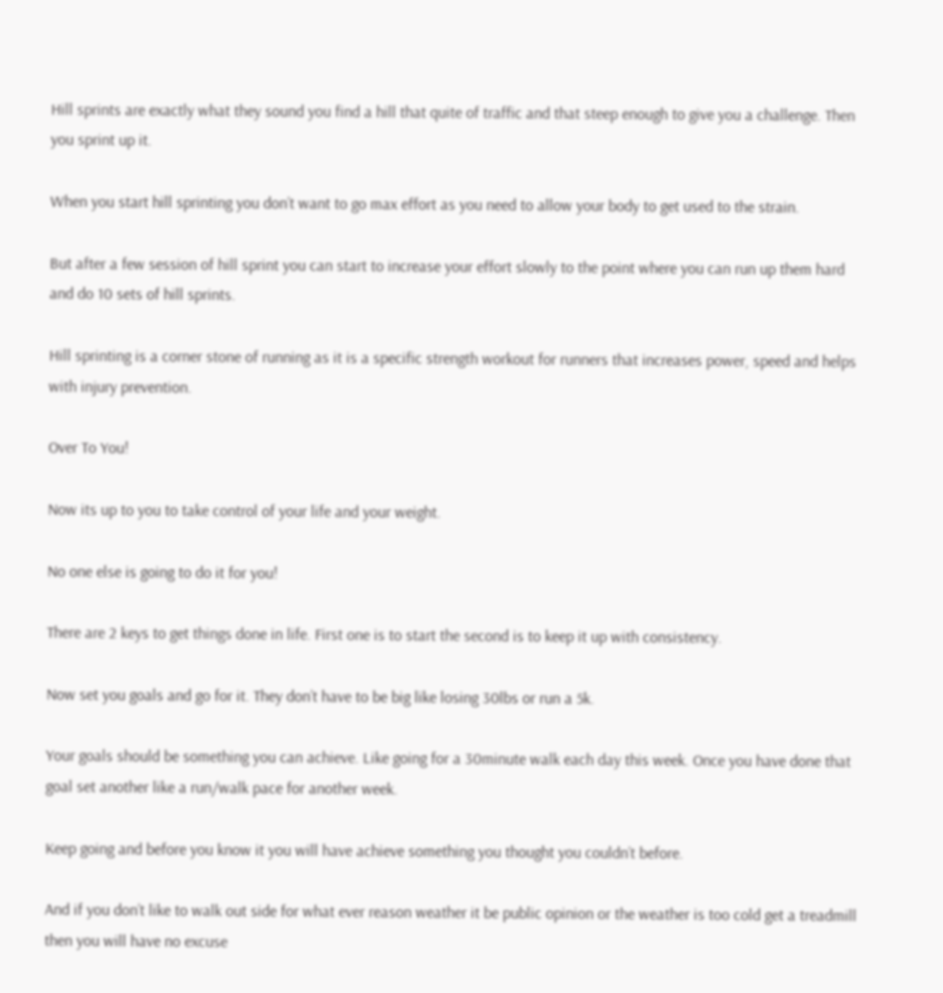Hill sprints are exactly what they sound you find a hill that quite of traffic and that steep enough to give you a challenge. Then you sprint up it.

When you start hill sprinting you don’t want to go max effort as you need to allow your body to get used to the strain.

But after a few session of hill sprint you can start to increase your effort slowly to the point where you can run up them hard and do 10 sets of hill sprints.

Hill sprinting is a corner stone of running as it is a specific strength workout for runners that increases power, speed and helps with injury prevention.

Over To You!

Now its up to you to take control of your life and your weight.

No one else is going to do it for you!

There are 2 keys to get things done in life. First one is to start the second is to keep it up with consistency.

Now set you goals and go for it. They don’t have to be big like losing 30lbs or run a 5k.

Your goals should be something you can achieve. Like going for a 30minute walk each day this week. Once you have done that goal set another like a run/walk pace for another week.

Keep going and before you know it you will have achieve something you thought you couldn’t before.

And if you don’t like to walk out side for what ever reason weather it be public opinion or the weather is too cold get a treadmill then you will have no excuse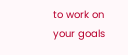to work on your goals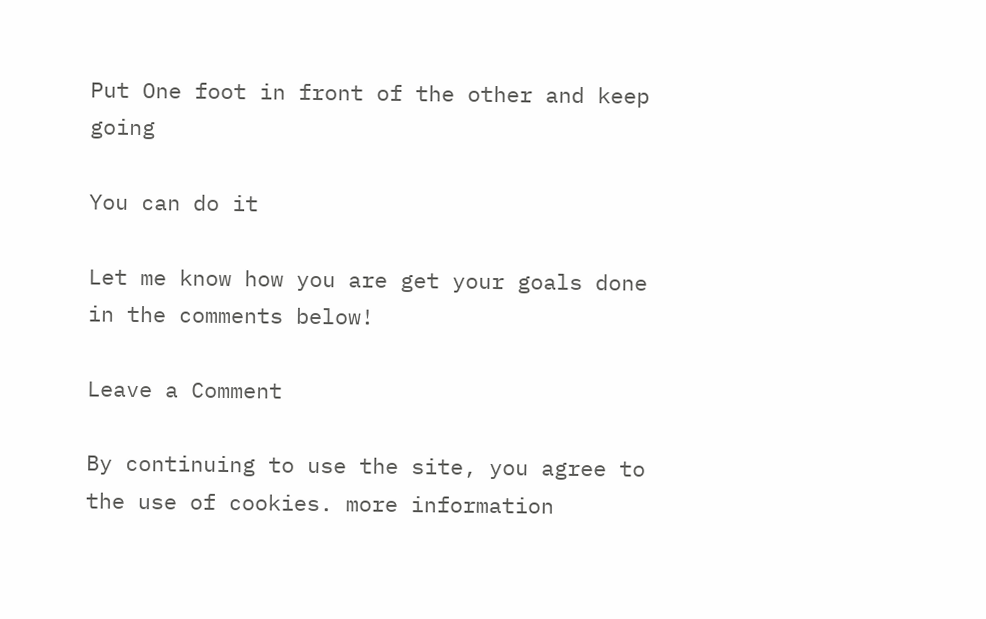Put One foot in front of the other and keep going

You can do it

Let me know how you are get your goals done in the comments below!

Leave a Comment

By continuing to use the site, you agree to the use of cookies. more information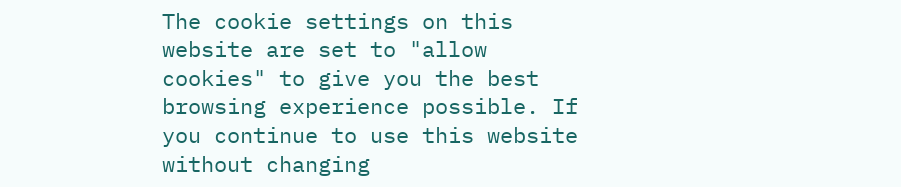The cookie settings on this website are set to "allow cookies" to give you the best browsing experience possible. If you continue to use this website without changing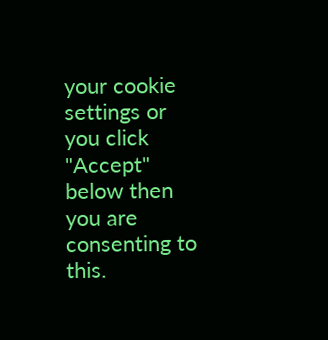your cookie settings or you click "Accept" below then you are consenting to this.